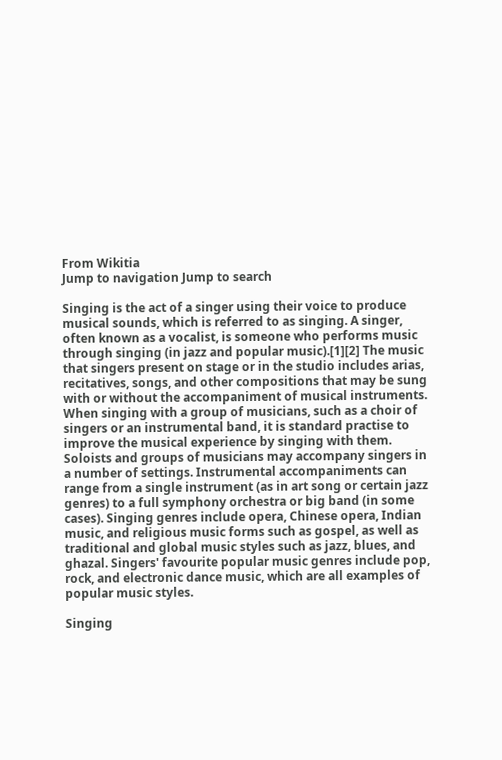From Wikitia
Jump to navigation Jump to search

Singing is the act of a singer using their voice to produce musical sounds, which is referred to as singing. A singer, often known as a vocalist, is someone who performs music through singing (in jazz and popular music).[1][2] The music that singers present on stage or in the studio includes arias, recitatives, songs, and other compositions that may be sung with or without the accompaniment of musical instruments. When singing with a group of musicians, such as a choir of singers or an instrumental band, it is standard practise to improve the musical experience by singing with them. Soloists and groups of musicians may accompany singers in a number of settings. Instrumental accompaniments can range from a single instrument (as in art song or certain jazz genres) to a full symphony orchestra or big band (in some cases). Singing genres include opera, Chinese opera, Indian music, and religious music forms such as gospel, as well as traditional and global music styles such as jazz, blues, and ghazal. Singers' favourite popular music genres include pop, rock, and electronic dance music, which are all examples of popular music styles.

Singing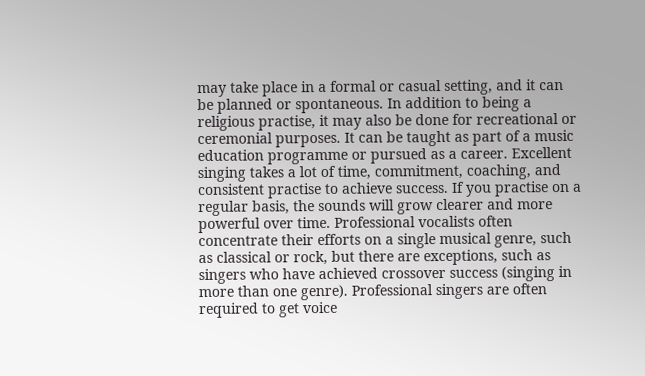may take place in a formal or casual setting, and it can be planned or spontaneous. In addition to being a religious practise, it may also be done for recreational or ceremonial purposes. It can be taught as part of a music education programme or pursued as a career. Excellent singing takes a lot of time, commitment, coaching, and consistent practise to achieve success. If you practise on a regular basis, the sounds will grow clearer and more powerful over time. Professional vocalists often concentrate their efforts on a single musical genre, such as classical or rock, but there are exceptions, such as singers who have achieved crossover success (singing in more than one genre). Professional singers are often required to get voice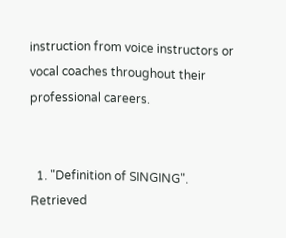instruction from voice instructors or vocal coaches throughout their professional careers.


  1. "Definition of SINGING". Retrieved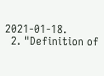2021-01-18.
  2. "Definition of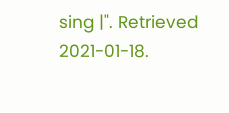sing |". Retrieved 2021-01-18.